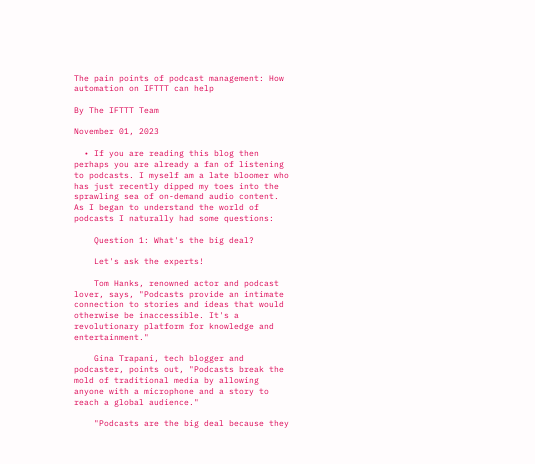The pain points of podcast management: How automation on IFTTT can help

By The IFTTT Team

November 01, 2023

  • If you are reading this blog then perhaps you are already a fan of listening to podcasts. I myself am a late bloomer who has just recently dipped my toes into the sprawling sea of on-demand audio content. As I began to understand the world of podcasts I naturally had some questions:

    Question 1: What's the big deal?

    Let's ask the experts!

    Tom Hanks, renowned actor and podcast lover, says, "Podcasts provide an intimate connection to stories and ideas that would otherwise be inaccessible. It's a revolutionary platform for knowledge and entertainment."

    Gina Trapani, tech blogger and podcaster, points out, "Podcasts break the mold of traditional media by allowing anyone with a microphone and a story to reach a global audience."

    "Podcasts are the big deal because they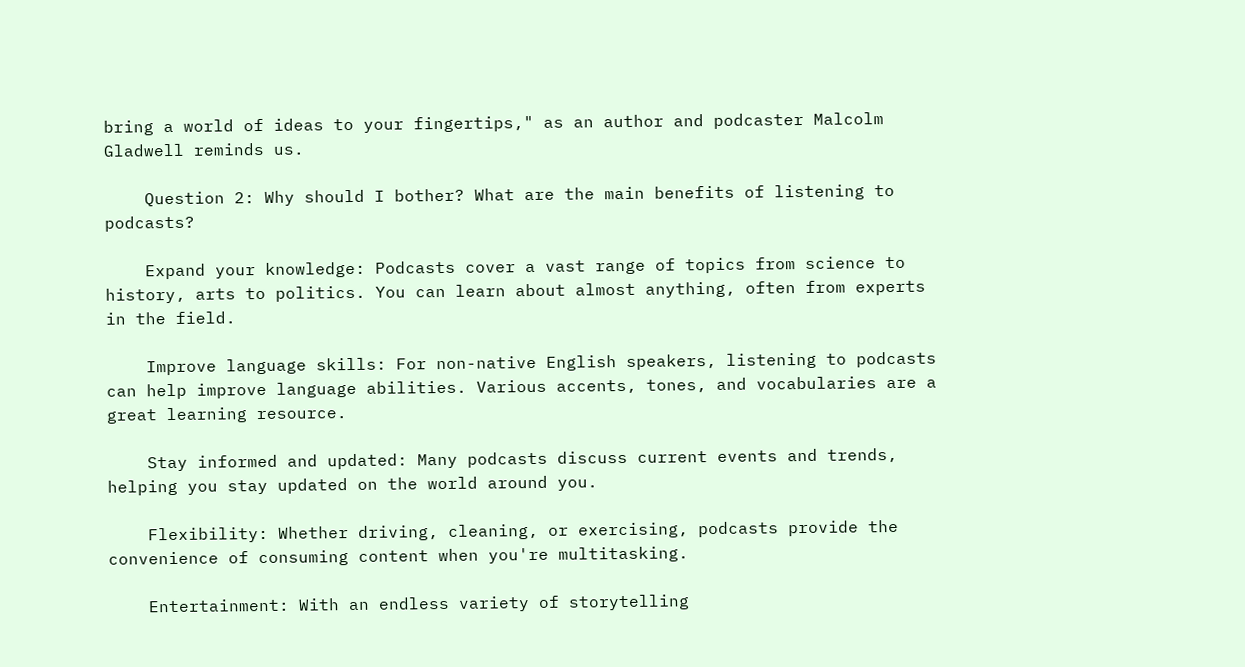bring a world of ideas to your fingertips," as an author and podcaster Malcolm Gladwell reminds us.

    Question 2: Why should I bother? What are the main benefits of listening to podcasts?

    Expand your knowledge: Podcasts cover a vast range of topics from science to history, arts to politics. You can learn about almost anything, often from experts in the field.

    Improve language skills: For non-native English speakers, listening to podcasts can help improve language abilities. Various accents, tones, and vocabularies are a great learning resource.

    Stay informed and updated: Many podcasts discuss current events and trends, helping you stay updated on the world around you.

    Flexibility: Whether driving, cleaning, or exercising, podcasts provide the convenience of consuming content when you're multitasking.

    Entertainment: With an endless variety of storytelling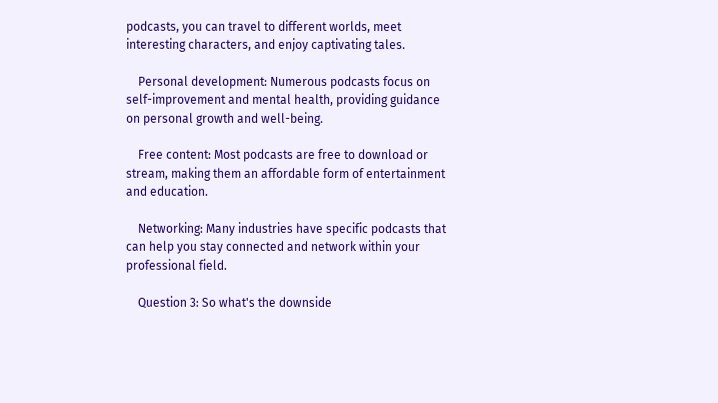podcasts, you can travel to different worlds, meet interesting characters, and enjoy captivating tales.

    Personal development: Numerous podcasts focus on self-improvement and mental health, providing guidance on personal growth and well-being.

    Free content: Most podcasts are free to download or stream, making them an affordable form of entertainment and education.

    Networking: Many industries have specific podcasts that can help you stay connected and network within your professional field.

    Question 3: So what's the downside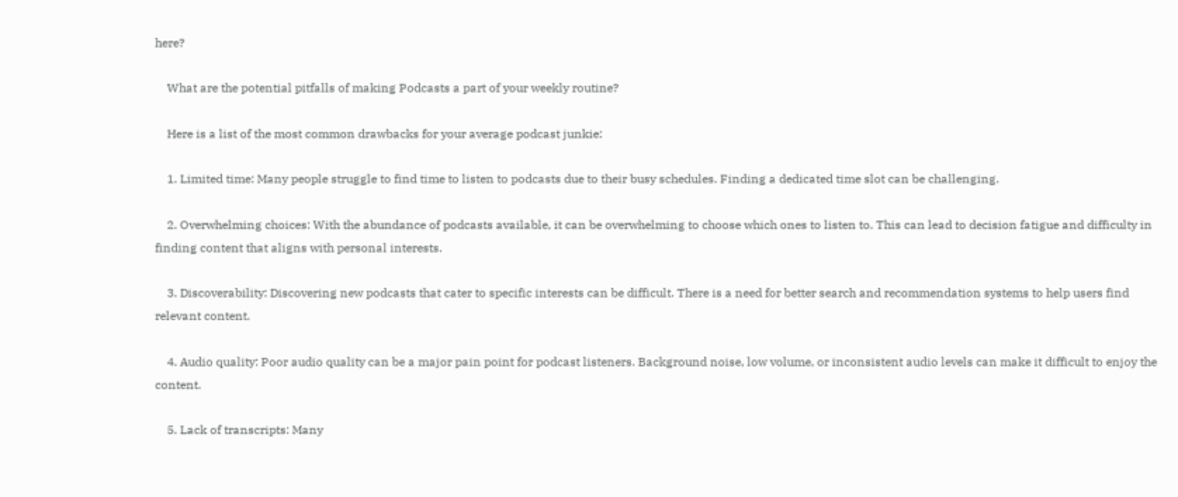here?

    What are the potential pitfalls of making Podcasts a part of your weekly routine?

    Here is a list of the most common drawbacks for your average podcast junkie:

    1. Limited time: Many people struggle to find time to listen to podcasts due to their busy schedules. Finding a dedicated time slot can be challenging.

    2. Overwhelming choices: With the abundance of podcasts available, it can be overwhelming to choose which ones to listen to. This can lead to decision fatigue and difficulty in finding content that aligns with personal interests.

    3. Discoverability: Discovering new podcasts that cater to specific interests can be difficult. There is a need for better search and recommendation systems to help users find relevant content.

    4. Audio quality: Poor audio quality can be a major pain point for podcast listeners. Background noise, low volume, or inconsistent audio levels can make it difficult to enjoy the content.

    5. Lack of transcripts: Many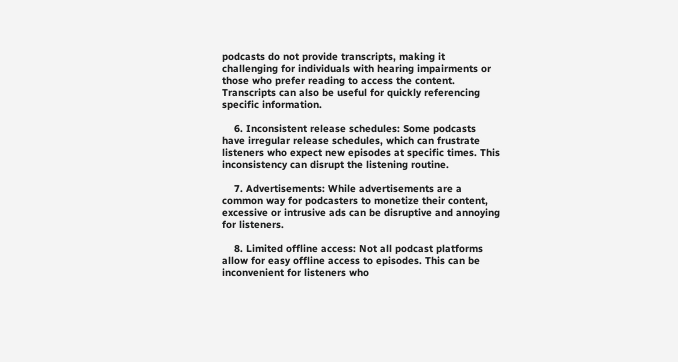podcasts do not provide transcripts, making it challenging for individuals with hearing impairments or those who prefer reading to access the content. Transcripts can also be useful for quickly referencing specific information.

    6. Inconsistent release schedules: Some podcasts have irregular release schedules, which can frustrate listeners who expect new episodes at specific times. This inconsistency can disrupt the listening routine.

    7. Advertisements: While advertisements are a common way for podcasters to monetize their content, excessive or intrusive ads can be disruptive and annoying for listeners.

    8. Limited offline access: Not all podcast platforms allow for easy offline access to episodes. This can be inconvenient for listeners who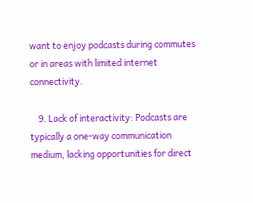want to enjoy podcasts during commutes or in areas with limited internet connectivity.

    9. Lack of interactivity: Podcasts are typically a one-way communication medium, lacking opportunities for direct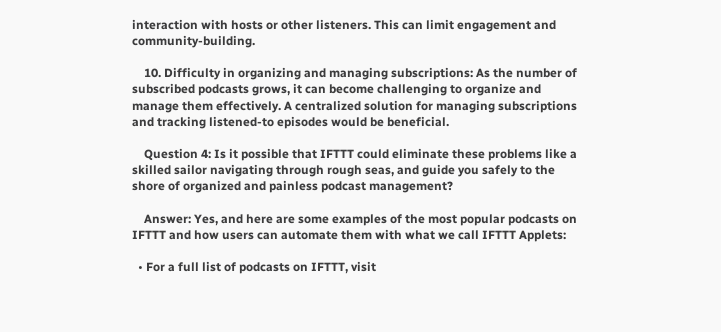interaction with hosts or other listeners. This can limit engagement and community-building.

    10. Difficulty in organizing and managing subscriptions: As the number of subscribed podcasts grows, it can become challenging to organize and manage them effectively. A centralized solution for managing subscriptions and tracking listened-to episodes would be beneficial.

    Question 4: Is it possible that IFTTT could eliminate these problems like a skilled sailor navigating through rough seas, and guide you safely to the shore of organized and painless podcast management?

    Answer: Yes, and here are some examples of the most popular podcasts on IFTTT and how users can automate them with what we call IFTTT Applets:

  • For a full list of podcasts on IFTTT, visit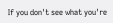If you don't see what you're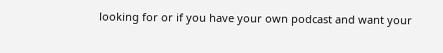looking for or if you have your own podcast and want your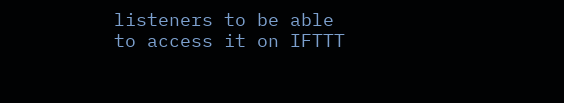listeners to be able to access it on IFTTT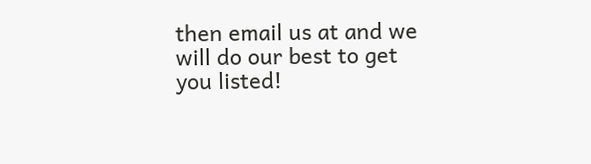then email us at and we will do our best to get you listed!